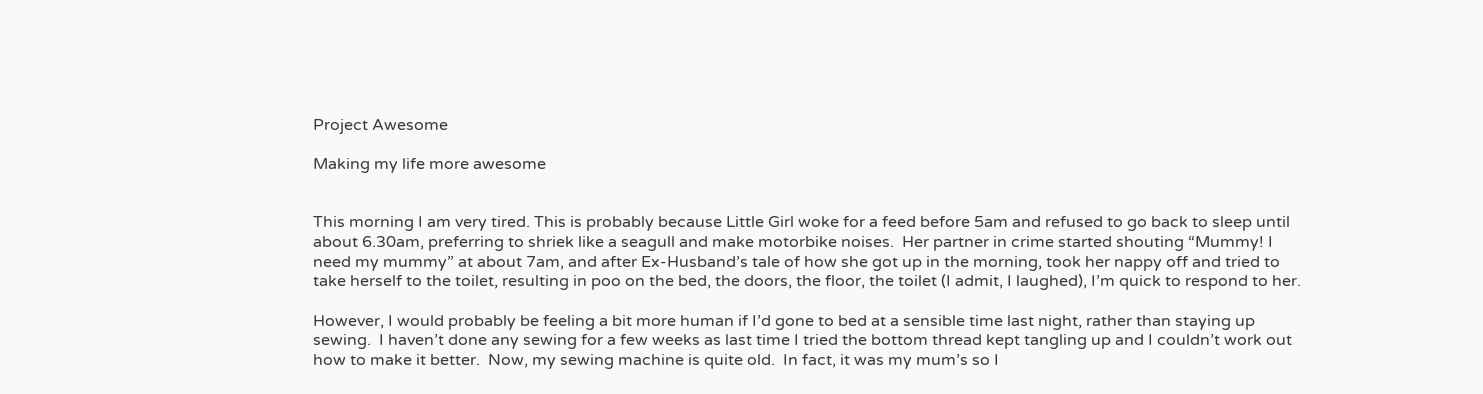Project Awesome

Making my life more awesome


This morning I am very tired. This is probably because Little Girl woke for a feed before 5am and refused to go back to sleep until about 6.30am, preferring to shriek like a seagull and make motorbike noises.  Her partner in crime started shouting “Mummy! I need my mummy” at about 7am, and after Ex-Husband’s tale of how she got up in the morning, took her nappy off and tried to take herself to the toilet, resulting in poo on the bed, the doors, the floor, the toilet (I admit, I laughed), I’m quick to respond to her.

However, I would probably be feeling a bit more human if I’d gone to bed at a sensible time last night, rather than staying up sewing.  I haven’t done any sewing for a few weeks as last time I tried the bottom thread kept tangling up and I couldn’t work out how to make it better.  Now, my sewing machine is quite old.  In fact, it was my mum’s so I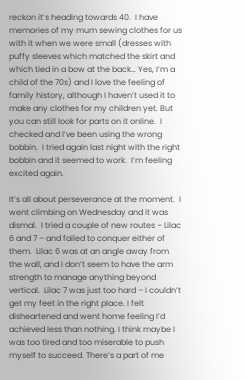reckon it’s heading towards 40.  I have memories of my mum sewing clothes for us with it when we were small (dresses with puffy sleeves which matched the skirt and which tied in a bow at the back… Yes, I’m a child of the 70s) and I love the feeling of family history, although I haven’t used it to make any clothes for my children yet. But you can still look for parts on it online.  I checked and I’ve been using the wrong bobbin.  I tried again last night with the right bobbin and it seemed to work.  I’m feeling excited again.

It’s all about perseverance at the moment.  I went climbing on Wednesday and it was dismal.  I tried a couple of new routes – Lilac 6 and 7 – and failed to conquer either of them.  Lilac 6 was at an angle away from the wall, and I don’t seem to have the arm strength to manage anything beyond vertical.  Lilac 7 was just too hard – I couldn’t get my feet in the right place. I felt disheartened and went home feeling I’d achieved less than nothing. I think maybe I was too tired and too miserable to push myself to succeed. There’s a part of me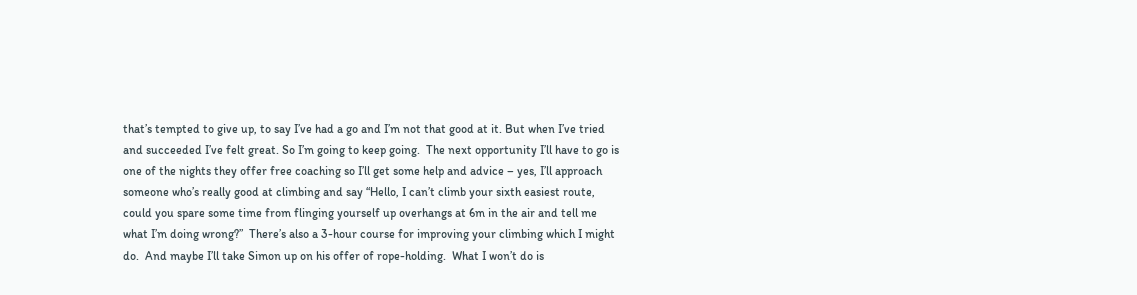that’s tempted to give up, to say I’ve had a go and I’m not that good at it. But when I’ve tried and succeeded I’ve felt great. So I’m going to keep going.  The next opportunity I’ll have to go is one of the nights they offer free coaching so I’ll get some help and advice – yes, I’ll approach someone who’s really good at climbing and say “Hello, I can’t climb your sixth easiest route, could you spare some time from flinging yourself up overhangs at 6m in the air and tell me what I’m doing wrong?”  There’s also a 3-hour course for improving your climbing which I might do.  And maybe I’ll take Simon up on his offer of rope-holding.  What I won’t do is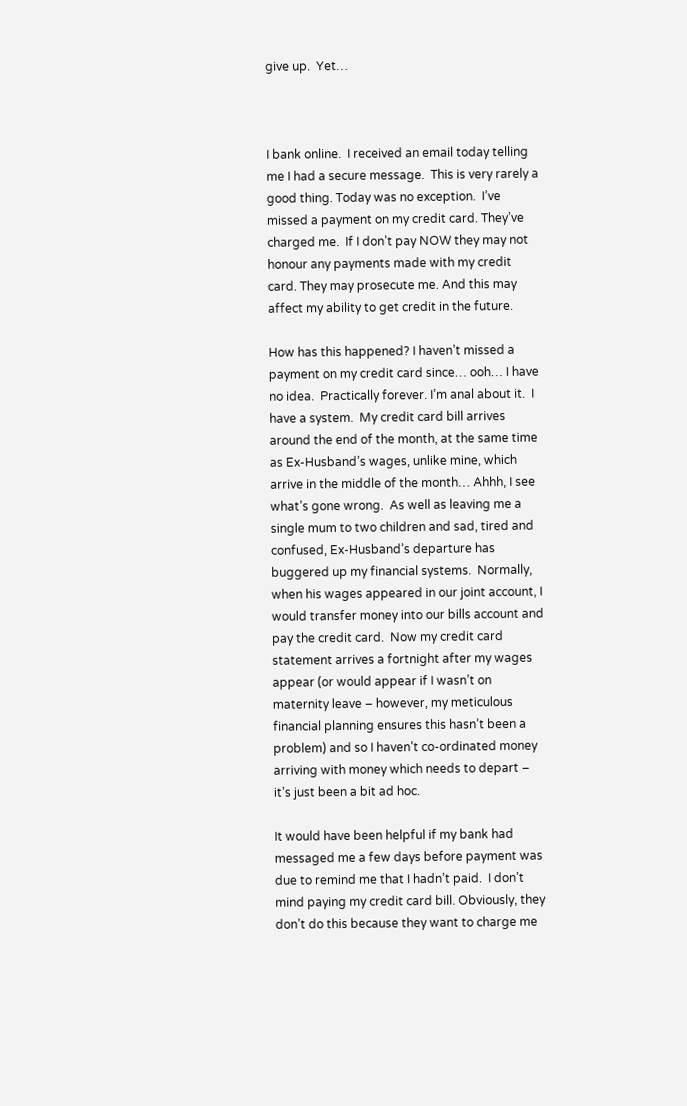give up.  Yet…



I bank online.  I received an email today telling me I had a secure message.  This is very rarely a good thing. Today was no exception.  I’ve missed a payment on my credit card. They’ve charged me.  If I don’t pay NOW they may not honour any payments made with my credit card. They may prosecute me. And this may affect my ability to get credit in the future.

How has this happened? I haven’t missed a payment on my credit card since… ooh… I have no idea.  Practically forever. I’m anal about it.  I have a system.  My credit card bill arrives around the end of the month, at the same time as Ex-Husband’s wages, unlike mine, which arrive in the middle of the month… Ahhh, I see what’s gone wrong.  As well as leaving me a single mum to two children and sad, tired and confused, Ex-Husband’s departure has buggered up my financial systems.  Normally, when his wages appeared in our joint account, I would transfer money into our bills account and pay the credit card.  Now my credit card statement arrives a fortnight after my wages appear (or would appear if I wasn’t on maternity leave – however, my meticulous financial planning ensures this hasn’t been a problem) and so I haven’t co-ordinated money arriving with money which needs to depart – it’s just been a bit ad hoc.

It would have been helpful if my bank had messaged me a few days before payment was due to remind me that I hadn’t paid.  I don’t mind paying my credit card bill. Obviously, they don’t do this because they want to charge me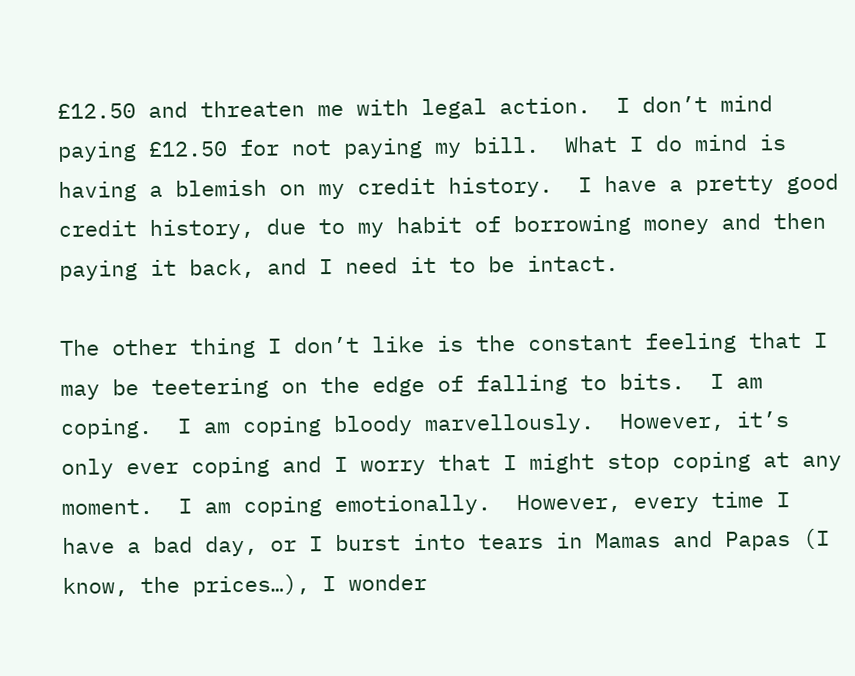£12.50 and threaten me with legal action.  I don’t mind paying £12.50 for not paying my bill.  What I do mind is having a blemish on my credit history.  I have a pretty good credit history, due to my habit of borrowing money and then paying it back, and I need it to be intact.

The other thing I don’t like is the constant feeling that I may be teetering on the edge of falling to bits.  I am coping.  I am coping bloody marvellously.  However, it’s only ever coping and I worry that I might stop coping at any moment.  I am coping emotionally.  However, every time I have a bad day, or I burst into tears in Mamas and Papas (I know, the prices…), I wonder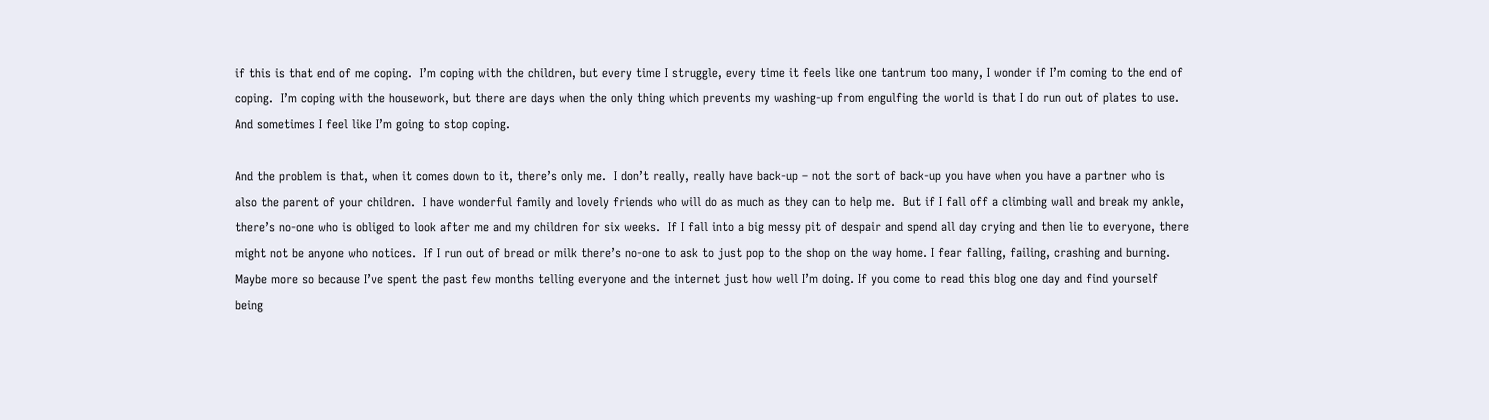if this is that end of me coping.  I’m coping with the children, but every time I struggle, every time it feels like one tantrum too many, I wonder if I’m coming to the end of coping.  I’m coping with the housework, but there are days when the only thing which prevents my washing-up from engulfing the world is that I do run out of plates to use.  And sometimes I feel like I’m going to stop coping.

And the problem is that, when it comes down to it, there’s only me.  I don’t really, really have back-up – not the sort of back-up you have when you have a partner who is also the parent of your children.  I have wonderful family and lovely friends who will do as much as they can to help me.  But if I fall off a climbing wall and break my ankle, there’s no-one who is obliged to look after me and my children for six weeks.  If I fall into a big messy pit of despair and spend all day crying and then lie to everyone, there might not be anyone who notices.  If I run out of bread or milk there’s no-one to ask to just pop to the shop on the way home. I fear falling, failing, crashing and burning. Maybe more so because I’ve spent the past few months telling everyone and the internet just how well I’m doing. If you come to read this blog one day and find yourself being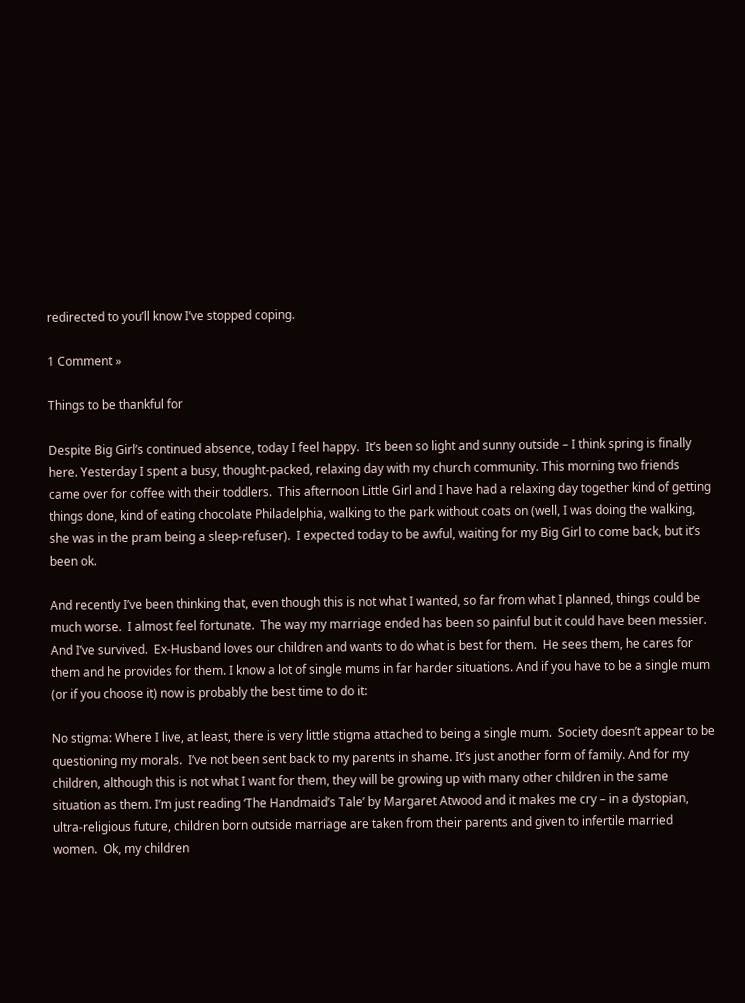redirected to you’ll know I’ve stopped coping.

1 Comment »

Things to be thankful for

Despite Big Girl’s continued absence, today I feel happy.  It’s been so light and sunny outside – I think spring is finally here. Yesterday I spent a busy, thought-packed, relaxing day with my church community. This morning two friends came over for coffee with their toddlers.  This afternoon Little Girl and I have had a relaxing day together kind of getting things done, kind of eating chocolate Philadelphia, walking to the park without coats on (well, I was doing the walking, she was in the pram being a sleep-refuser).  I expected today to be awful, waiting for my Big Girl to come back, but it’s been ok.

And recently I’ve been thinking that, even though this is not what I wanted, so far from what I planned, things could be much worse.  I almost feel fortunate.  The way my marriage ended has been so painful but it could have been messier.  And I’ve survived.  Ex-Husband loves our children and wants to do what is best for them.  He sees them, he cares for them and he provides for them. I know a lot of single mums in far harder situations. And if you have to be a single mum (or if you choose it) now is probably the best time to do it:

No stigma: Where I live, at least, there is very little stigma attached to being a single mum.  Society doesn’t appear to be questioning my morals.  I’ve not been sent back to my parents in shame. It’s just another form of family. And for my children, although this is not what I want for them, they will be growing up with many other children in the same situation as them. I’m just reading ‘The Handmaid’s Tale’ by Margaret Atwood and it makes me cry – in a dystopian, ultra-religious future, children born outside marriage are taken from their parents and given to infertile married women.  Ok, my children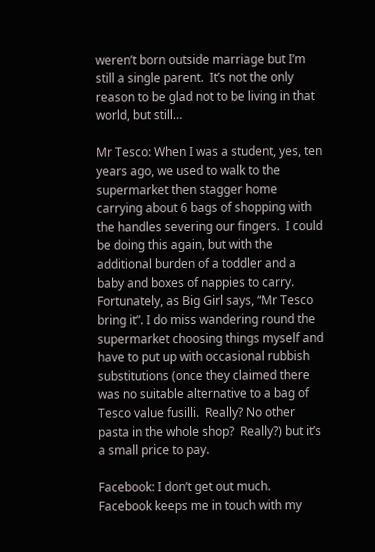weren’t born outside marriage but I’m still a single parent.  It’s not the only reason to be glad not to be living in that world, but still…

Mr Tesco: When I was a student, yes, ten years ago, we used to walk to the supermarket then stagger home carrying about 6 bags of shopping with the handles severing our fingers.  I could be doing this again, but with the additional burden of a toddler and a baby and boxes of nappies to carry.  Fortunately, as Big Girl says, “Mr Tesco bring it”. I do miss wandering round the supermarket choosing things myself and have to put up with occasional rubbish substitutions (once they claimed there was no suitable alternative to a bag of Tesco value fusilli.  Really? No other pasta in the whole shop?  Really?) but it’s a small price to pay.

Facebook: I don’t get out much. Facebook keeps me in touch with my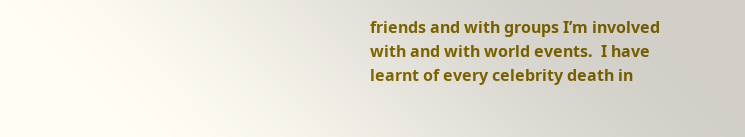friends and with groups I’m involved with and with world events.  I have learnt of every celebrity death in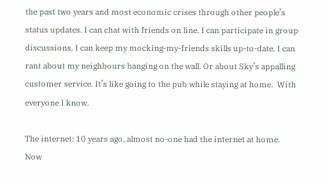the past two years and most economic crises through other people’s status updates. I can chat with friends on line. I can participate in group discussions. I can keep my mocking-my-friends skills up-to-date. I can rant about my neighbours banging on the wall. Or about Sky’s appalling customer service. It’s like going to the pub while staying at home.  With everyone I know.

The internet: 10 years ago, almost no-one had the internet at home.  Now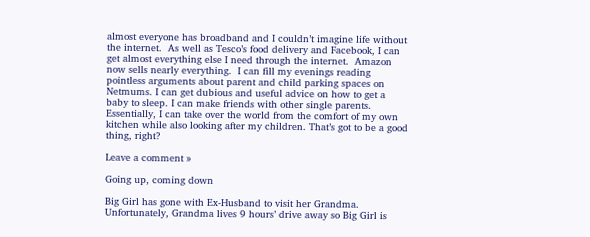almost everyone has broadband and I couldn’t imagine life without the internet.  As well as Tesco’s food delivery and Facebook, I can get almost everything else I need through the internet.  Amazon now sells nearly everything.  I can fill my evenings reading pointless arguments about parent and child parking spaces on Netmums. I can get dubious and useful advice on how to get a baby to sleep. I can make friends with other single parents. Essentially, I can take over the world from the comfort of my own kitchen while also looking after my children. That’s got to be a good thing, right?

Leave a comment »

Going up, coming down

Big Girl has gone with Ex-Husband to visit her Grandma. Unfortunately, Grandma lives 9 hours’ drive away so Big Girl is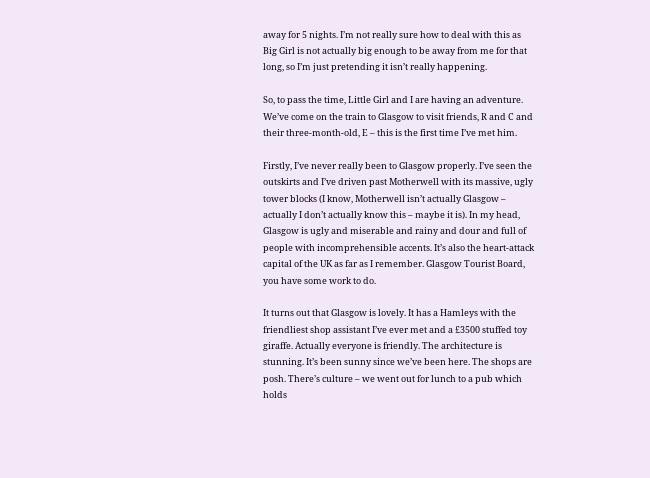away for 5 nights. I’m not really sure how to deal with this as Big Girl is not actually big enough to be away from me for that long, so I’m just pretending it isn’t really happening.

So, to pass the time, Little Girl and I are having an adventure. We’ve come on the train to Glasgow to visit friends, R and C and their three-month-old, E – this is the first time I’ve met him.

Firstly, I’ve never really been to Glasgow properly. I’ve seen the outskirts and I’ve driven past Motherwell with its massive, ugly tower blocks (I know, Motherwell isn’t actually Glasgow – actually I don’t actually know this – maybe it is). In my head, Glasgow is ugly and miserable and rainy and dour and full of people with incomprehensible accents. It’s also the heart-attack capital of the UK as far as I remember. Glasgow Tourist Board, you have some work to do.

It turns out that Glasgow is lovely. It has a Hamleys with the friendliest shop assistant I’ve ever met and a £3500 stuffed toy giraffe. Actually everyone is friendly. The architecture is stunning. It’s been sunny since we’ve been here. The shops are posh. There’s culture – we went out for lunch to a pub which holds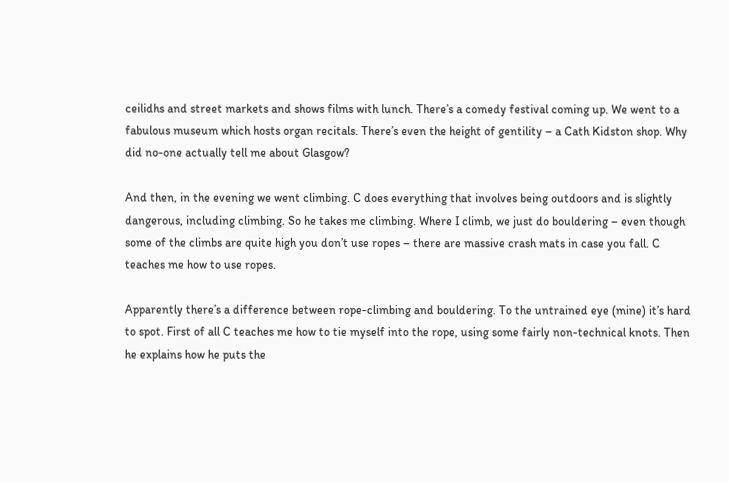ceilidhs and street markets and shows films with lunch. There’s a comedy festival coming up. We went to a fabulous museum which hosts organ recitals. There’s even the height of gentility – a Cath Kidston shop. Why did no-one actually tell me about Glasgow?

And then, in the evening we went climbing. C does everything that involves being outdoors and is slightly dangerous, including climbing. So he takes me climbing. Where I climb, we just do bouldering – even though some of the climbs are quite high you don’t use ropes – there are massive crash mats in case you fall. C teaches me how to use ropes.

Apparently there’s a difference between rope-climbing and bouldering. To the untrained eye (mine) it’s hard to spot. First of all C teaches me how to tie myself into the rope, using some fairly non-technical knots. Then he explains how he puts the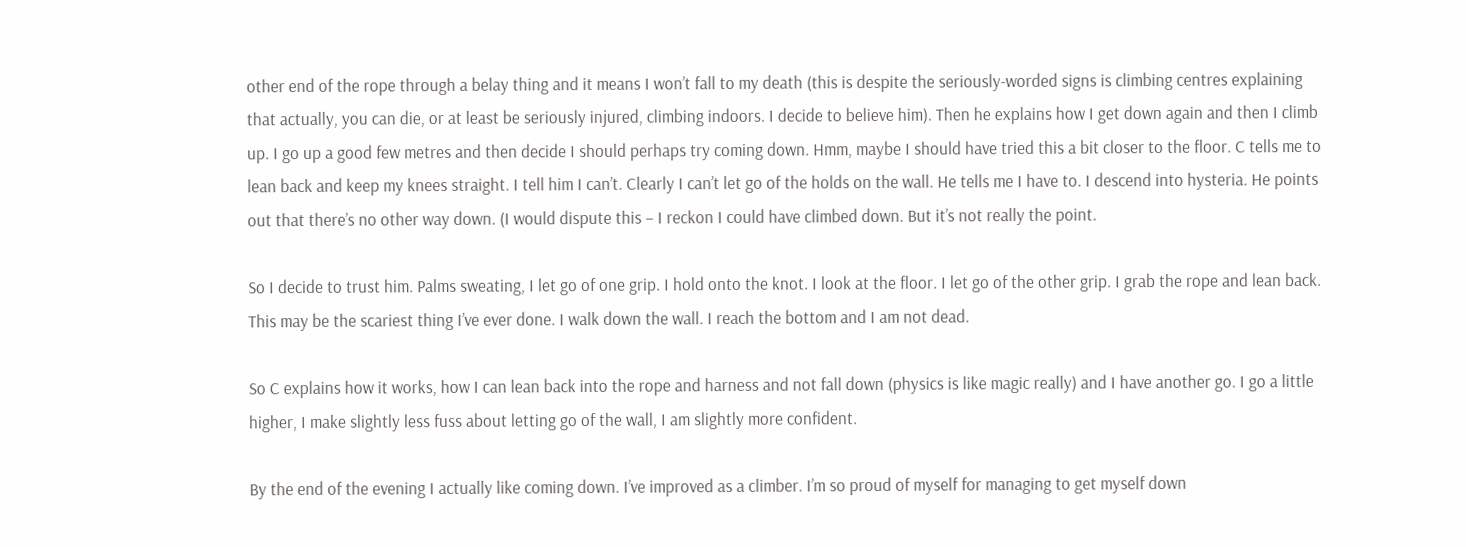other end of the rope through a belay thing and it means I won’t fall to my death (this is despite the seriously-worded signs is climbing centres explaining that actually, you can die, or at least be seriously injured, climbing indoors. I decide to believe him). Then he explains how I get down again and then I climb up. I go up a good few metres and then decide I should perhaps try coming down. Hmm, maybe I should have tried this a bit closer to the floor. C tells me to lean back and keep my knees straight. I tell him I can’t. Clearly I can’t let go of the holds on the wall. He tells me I have to. I descend into hysteria. He points out that there’s no other way down. (I would dispute this – I reckon I could have climbed down. But it’s not really the point.

So I decide to trust him. Palms sweating, I let go of one grip. I hold onto the knot. I look at the floor. I let go of the other grip. I grab the rope and lean back. This may be the scariest thing I’ve ever done. I walk down the wall. I reach the bottom and I am not dead.

So C explains how it works, how I can lean back into the rope and harness and not fall down (physics is like magic really) and I have another go. I go a little higher, I make slightly less fuss about letting go of the wall, I am slightly more confident.

By the end of the evening I actually like coming down. I’ve improved as a climber. I’m so proud of myself for managing to get myself down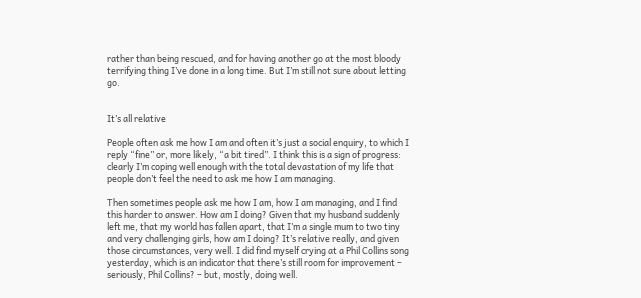rather than being rescued, and for having another go at the most bloody terrifying thing I’ve done in a long time. But I’m still not sure about letting go.


It’s all relative

People often ask me how I am and often it’s just a social enquiry, to which I reply “fine” or, more likely, “a bit tired”. I think this is a sign of progress: clearly I’m coping well enough with the total devastation of my life that people don’t feel the need to ask me how I am managing.

Then sometimes people ask me how I am, how I am managing, and I find this harder to answer. How am I doing? Given that my husband suddenly left me, that my world has fallen apart, that I’m a single mum to two tiny and very challenging girls, how am I doing? It’s relative really, and given those circumstances, very well. I did find myself crying at a Phil Collins song yesterday, which is an indicator that there’s still room for improvement – seriously, Phil Collins? – but, mostly, doing well.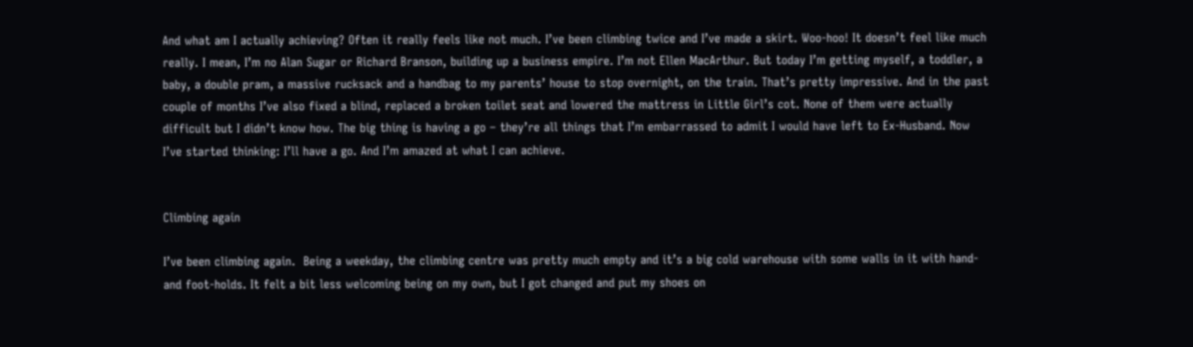And what am I actually achieving? Often it really feels like not much. I’ve been climbing twice and I’ve made a skirt. Woo-hoo! It doesn’t feel like much really. I mean, I’m no Alan Sugar or Richard Branson, building up a business empire. I’m not Ellen MacArthur. But today I’m getting myself, a toddler, a baby, a double pram, a massive rucksack and a handbag to my parents’ house to stop overnight, on the train. That’s pretty impressive. And in the past couple of months I’ve also fixed a blind, replaced a broken toilet seat and lowered the mattress in Little Girl’s cot. None of them were actually difficult but I didn’t know how. The big thing is having a go – they’re all things that I’m embarrassed to admit I would have left to Ex-Husband. Now I’ve started thinking: I’ll have a go. And I’m amazed at what I can achieve.


Climbing again

I’ve been climbing again.  Being a weekday, the climbing centre was pretty much empty and it’s a big cold warehouse with some walls in it with hand- and foot-holds. It felt a bit less welcoming being on my own, but I got changed and put my shoes on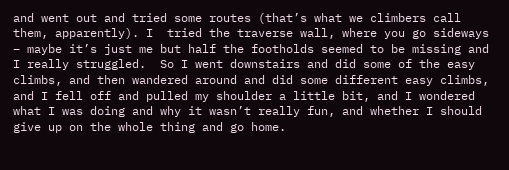and went out and tried some routes (that’s what we climbers call them, apparently). I  tried the traverse wall, where you go sideways – maybe it’s just me but half the footholds seemed to be missing and I really struggled.  So I went downstairs and did some of the easy climbs, and then wandered around and did some different easy climbs, and I fell off and pulled my shoulder a little bit, and I wondered what I was doing and why it wasn’t really fun, and whether I should give up on the whole thing and go home.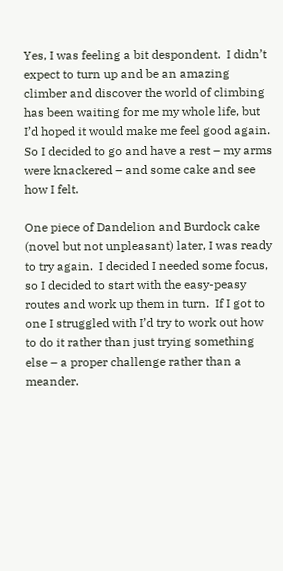Yes, I was feeling a bit despondent.  I didn’t expect to turn up and be an amazing climber and discover the world of climbing has been waiting for me my whole life, but I’d hoped it would make me feel good again.  So I decided to go and have a rest – my arms were knackered – and some cake and see how I felt.

One piece of Dandelion and Burdock cake (novel but not unpleasant) later, I was ready to try again.  I decided I needed some focus, so I decided to start with the easy-peasy routes and work up them in turn.  If I got to one I struggled with I’d try to work out how to do it rather than just trying something else – a proper challenge rather than a meander.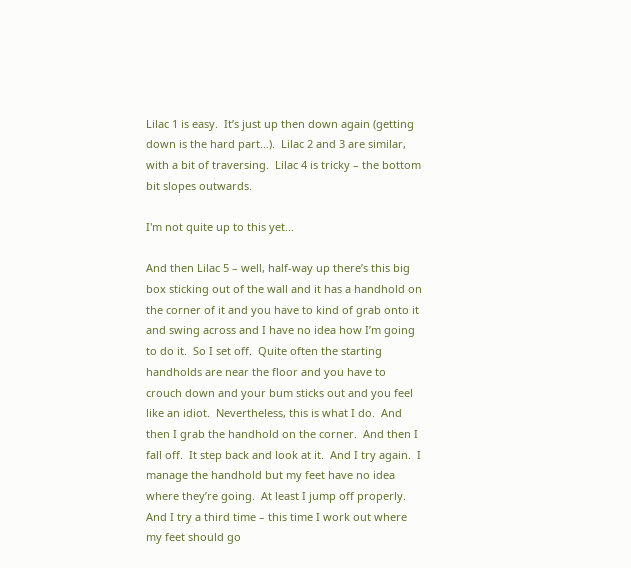Lilac 1 is easy.  It’s just up then down again (getting down is the hard part…).  Lilac 2 and 3 are similar, with a bit of traversing.  Lilac 4 is tricky – the bottom bit slopes outwards.

I'm not quite up to this yet...

And then Lilac 5 – well, half-way up there’s this big box sticking out of the wall and it has a handhold on the corner of it and you have to kind of grab onto it and swing across and I have no idea how I’m going to do it.  So I set off.  Quite often the starting handholds are near the floor and you have to crouch down and your bum sticks out and you feel like an idiot.  Nevertheless, this is what I do.  And then I grab the handhold on the corner.  And then I fall off.  It step back and look at it.  And I try again.  I manage the handhold but my feet have no idea where they’re going.  At least I jump off properly.  And I try a third time – this time I work out where my feet should go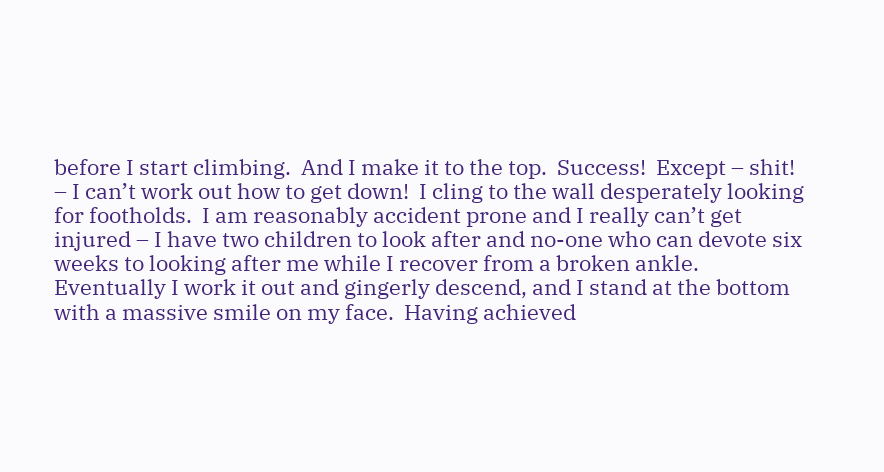before I start climbing.  And I make it to the top.  Success!  Except – shit! – I can’t work out how to get down!  I cling to the wall desperately looking for footholds.  I am reasonably accident prone and I really can’t get injured – I have two children to look after and no-one who can devote six weeks to looking after me while I recover from a broken ankle.  Eventually I work it out and gingerly descend, and I stand at the bottom with a massive smile on my face.  Having achieved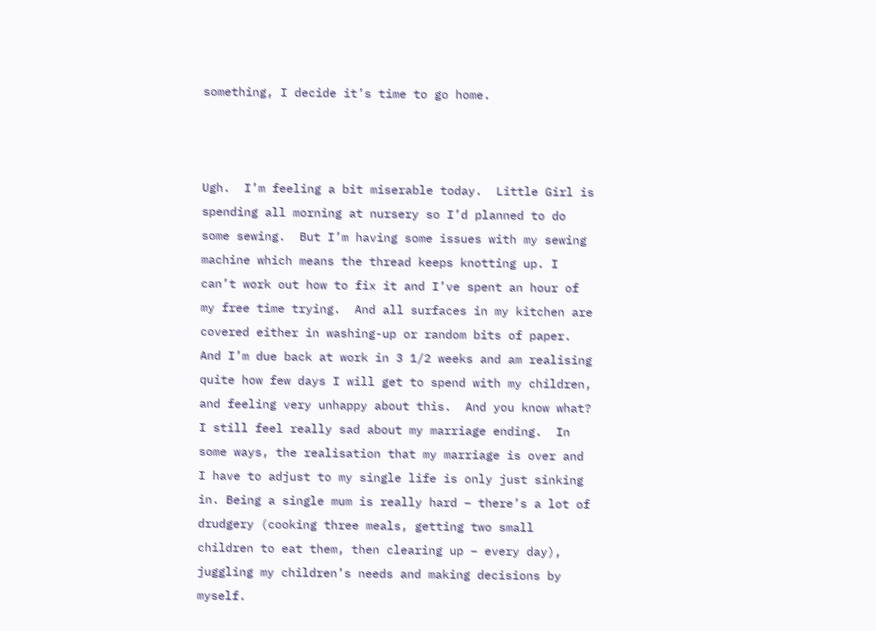something, I decide it’s time to go home.



Ugh.  I’m feeling a bit miserable today.  Little Girl is spending all morning at nursery so I’d planned to do some sewing.  But I’m having some issues with my sewing machine which means the thread keeps knotting up. I can’t work out how to fix it and I’ve spent an hour of my free time trying.  And all surfaces in my kitchen are covered either in washing-up or random bits of paper.  And I’m due back at work in 3 1/2 weeks and am realising quite how few days I will get to spend with my children, and feeling very unhappy about this.  And you know what? I still feel really sad about my marriage ending.  In some ways, the realisation that my marriage is over and I have to adjust to my single life is only just sinking in. Being a single mum is really hard – there’s a lot of drudgery (cooking three meals, getting two small children to eat them, then clearing up – every day), juggling my children’s needs and making decisions by myself.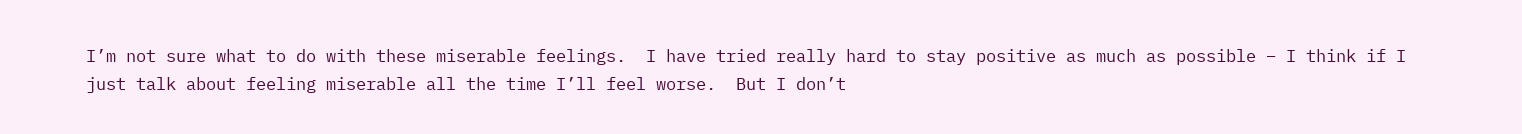I’m not sure what to do with these miserable feelings.  I have tried really hard to stay positive as much as possible – I think if I just talk about feeling miserable all the time I’ll feel worse.  But I don’t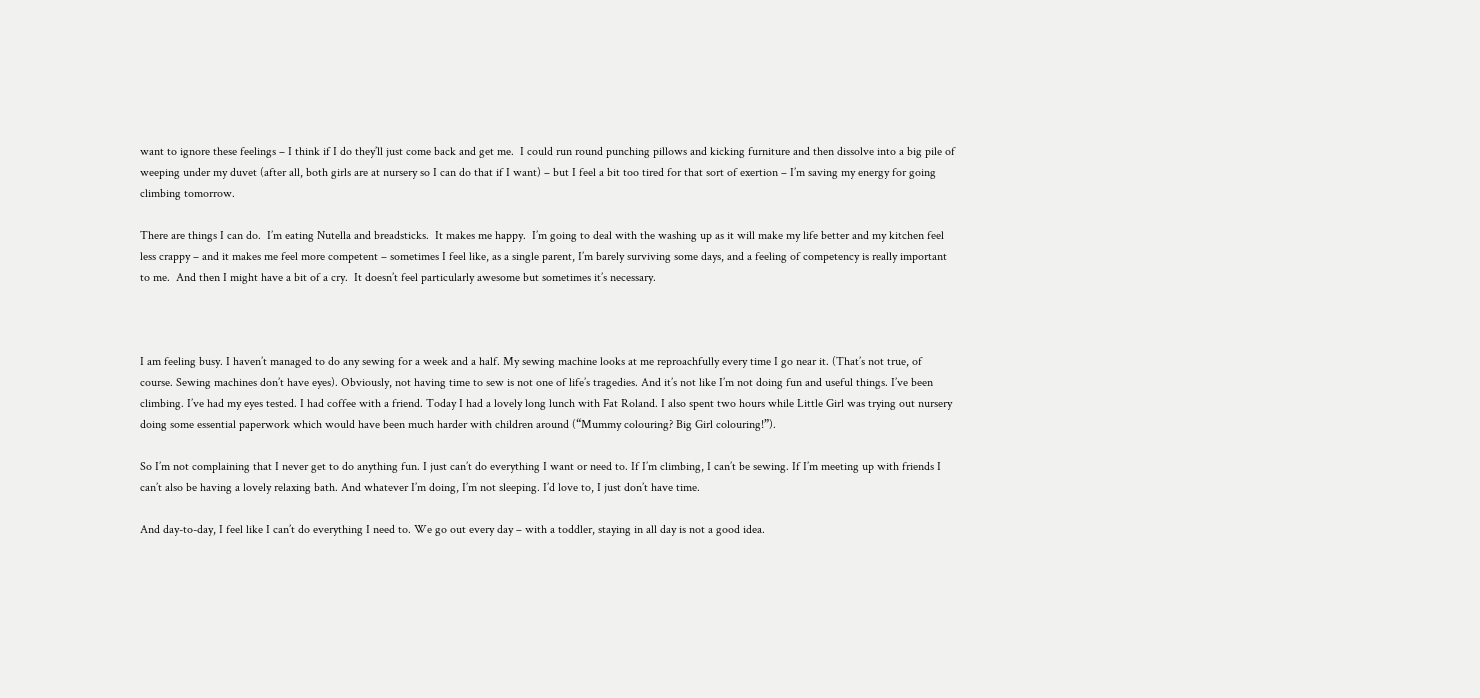want to ignore these feelings – I think if I do they’ll just come back and get me.  I could run round punching pillows and kicking furniture and then dissolve into a big pile of weeping under my duvet (after all, both girls are at nursery so I can do that if I want) – but I feel a bit too tired for that sort of exertion – I’m saving my energy for going climbing tomorrow.

There are things I can do.  I’m eating Nutella and breadsticks.  It makes me happy.  I’m going to deal with the washing up as it will make my life better and my kitchen feel less crappy – and it makes me feel more competent – sometimes I feel like, as a single parent, I’m barely surviving some days, and a feeling of competency is really important to me.  And then I might have a bit of a cry.  It doesn’t feel particularly awesome but sometimes it’s necessary.



I am feeling busy. I haven’t managed to do any sewing for a week and a half. My sewing machine looks at me reproachfully every time I go near it. (That’s not true, of course. Sewing machines don’t have eyes). Obviously, not having time to sew is not one of life’s tragedies. And it’s not like I’m not doing fun and useful things. I’ve been climbing. I’ve had my eyes tested. I had coffee with a friend. Today I had a lovely long lunch with Fat Roland. I also spent two hours while Little Girl was trying out nursery doing some essential paperwork which would have been much harder with children around (“Mummy colouring? Big Girl colouring!”).

So I’m not complaining that I never get to do anything fun. I just can’t do everything I want or need to. If I’m climbing, I can’t be sewing. If I’m meeting up with friends I can’t also be having a lovely relaxing bath. And whatever I’m doing, I’m not sleeping. I’d love to, I just don’t have time.

And day-to-day, I feel like I can’t do everything I need to. We go out every day – with a toddler, staying in all day is not a good idea.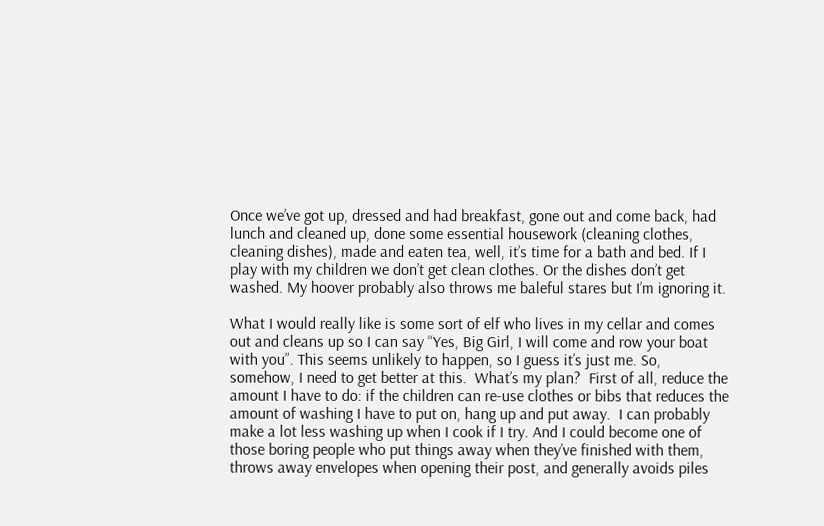Once we’ve got up, dressed and had breakfast, gone out and come back, had lunch and cleaned up, done some essential housework (cleaning clothes, cleaning dishes), made and eaten tea, well, it’s time for a bath and bed. If I play with my children we don’t get clean clothes. Or the dishes don’t get washed. My hoover probably also throws me baleful stares but I’m ignoring it.

What I would really like is some sort of elf who lives in my cellar and comes out and cleans up so I can say “Yes, Big Girl, I will come and row your boat with you”. This seems unlikely to happen, so I guess it’s just me. So, somehow, I need to get better at this.  What’s my plan?  First of all, reduce the amount I have to do: if the children can re-use clothes or bibs that reduces the amount of washing I have to put on, hang up and put away.  I can probably make a lot less washing up when I cook if I try. And I could become one of those boring people who put things away when they’ve finished with them, throws away envelopes when opening their post, and generally avoids piles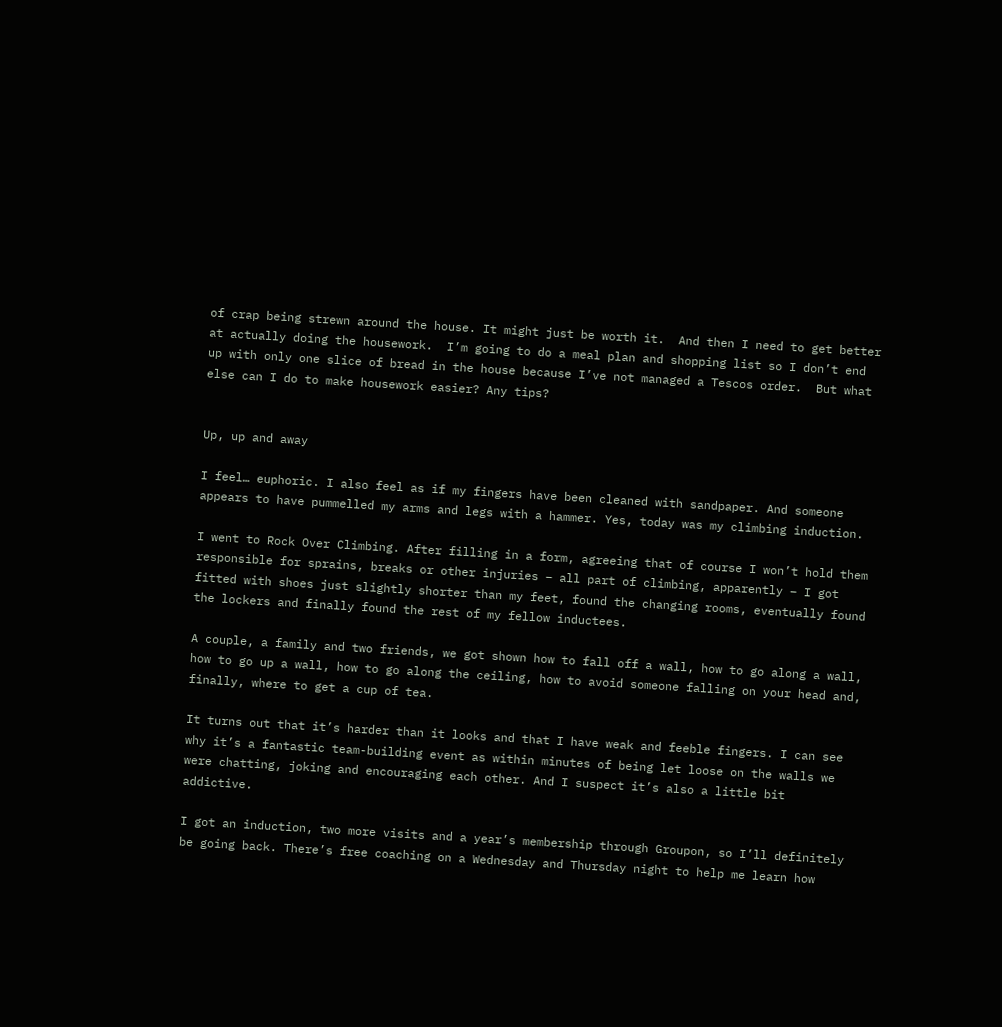of crap being strewn around the house. It might just be worth it.  And then I need to get better at actually doing the housework.  I’m going to do a meal plan and shopping list so I don’t end up with only one slice of bread in the house because I’ve not managed a Tescos order.  But what else can I do to make housework easier? Any tips?


Up, up and away

I feel… euphoric. I also feel as if my fingers have been cleaned with sandpaper. And someone appears to have pummelled my arms and legs with a hammer. Yes, today was my climbing induction.

I went to Rock Over Climbing. After filling in a form, agreeing that of course I won’t hold them responsible for sprains, breaks or other injuries – all part of climbing, apparently – I got fitted with shoes just slightly shorter than my feet, found the changing rooms, eventually found the lockers and finally found the rest of my fellow inductees.

A couple, a family and two friends, we got shown how to fall off a wall, how to go along a wall, how to go up a wall, how to go along the ceiling, how to avoid someone falling on your head and, finally, where to get a cup of tea.

It turns out that it’s harder than it looks and that I have weak and feeble fingers. I can see why it’s a fantastic team-building event as within minutes of being let loose on the walls we were chatting, joking and encouraging each other. And I suspect it’s also a little bit addictive.

I got an induction, two more visits and a year’s membership through Groupon, so I’ll definitely be going back. There’s free coaching on a Wednesday and Thursday night to help me learn how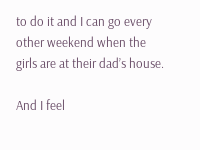to do it and I can go every other weekend when the girls are at their dad’s house.

And I feel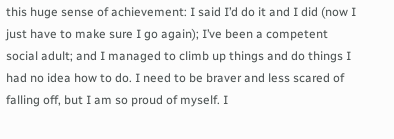this huge sense of achievement: I said I’d do it and I did (now I just have to make sure I go again); I’ve been a competent social adult; and I managed to climb up things and do things I had no idea how to do. I need to be braver and less scared of falling off, but I am so proud of myself. I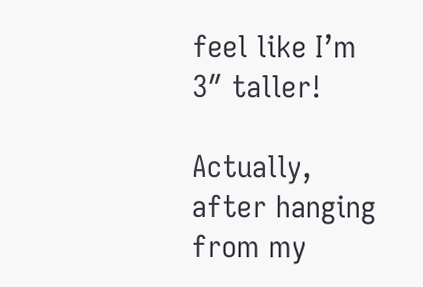feel like I’m 3″ taller!

Actually, after hanging from my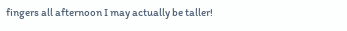fingers all afternoon I may actually be taller!